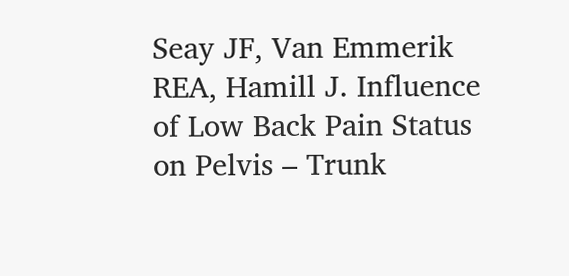Seay JF, Van Emmerik REA, Hamill J. Influence of Low Back Pain Status on Pelvis – Trunk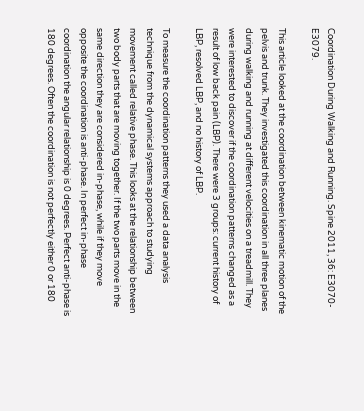Coordination During Walking and Running. Spine 2011, 36: E3070-E3079.

This article looked at the coordination between kinematic motion of the pelvis and trunk. They investigated this coordination in all three planes during walking and running at different velocities on a treadmill. They were interested to discover if the coordination patterns changed as a result of low back pain (LBP). There were 3 groups: current history of LBP, resolved LBP, and no history of LBP.

To measure the coordination patterns they used a data analysis technique from the dynamical systems approach to studying movement called relative phase. This looks at the relationship between two body parts that are moving together. If the two parts move in the same direction they are considered in-phase, while if they move opposite the coordination is anti-phase. In perfect in-phase coordination the angular relationship is 0 degrees. Perfect anti-phase is 180 degrees. Often the coordination is not perfectly either 0 or 180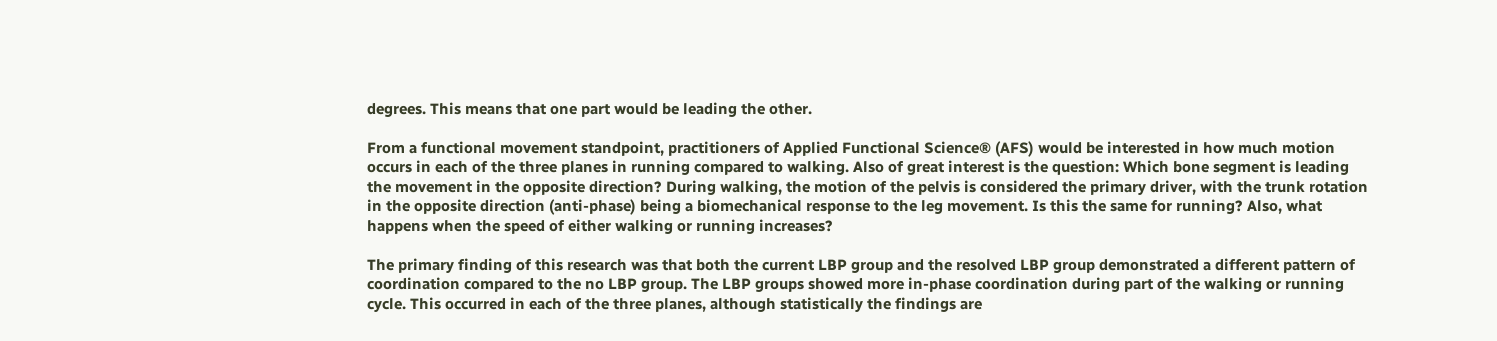degrees. This means that one part would be leading the other.

From a functional movement standpoint, practitioners of Applied Functional Science® (AFS) would be interested in how much motion occurs in each of the three planes in running compared to walking. Also of great interest is the question: Which bone segment is leading the movement in the opposite direction? During walking, the motion of the pelvis is considered the primary driver, with the trunk rotation in the opposite direction (anti-phase) being a biomechanical response to the leg movement. Is this the same for running? Also, what happens when the speed of either walking or running increases?

The primary finding of this research was that both the current LBP group and the resolved LBP group demonstrated a different pattern of coordination compared to the no LBP group. The LBP groups showed more in-phase coordination during part of the walking or running cycle. This occurred in each of the three planes, although statistically the findings are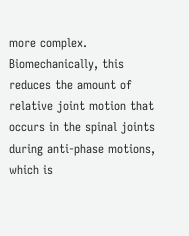more complex. Biomechanically, this reduces the amount of relative joint motion that occurs in the spinal joints during anti-phase motions, which is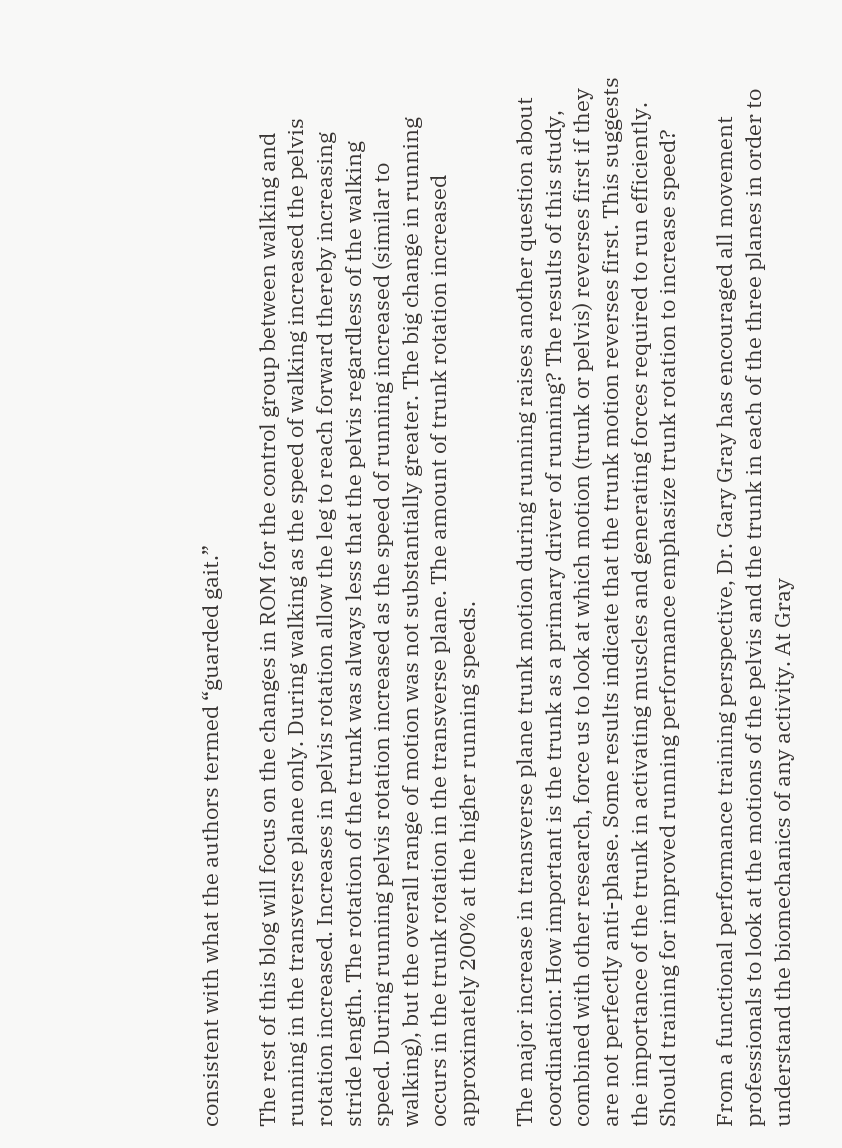consistent with what the authors termed “guarded gait.”

The rest of this blog will focus on the changes in ROM for the control group between walking and running in the transverse plane only. During walking as the speed of walking increased the pelvis rotation increased. Increases in pelvis rotation allow the leg to reach forward thereby increasing stride length. The rotation of the trunk was always less that the pelvis regardless of the walking speed. During running pelvis rotation increased as the speed of running increased (similar to walking), but the overall range of motion was not substantially greater. The big change in running occurs in the trunk rotation in the transverse plane. The amount of trunk rotation increased approximately 200% at the higher running speeds.

The major increase in transverse plane trunk motion during running raises another question about coordination: How important is the trunk as a primary driver of running? The results of this study, combined with other research, force us to look at which motion (trunk or pelvis) reverses first if they are not perfectly anti-phase. Some results indicate that the trunk motion reverses first. This suggests the importance of the trunk in activating muscles and generating forces required to run efficiently. Should training for improved running performance emphasize trunk rotation to increase speed?

From a functional performance training perspective, Dr. Gary Gray has encouraged all movement professionals to look at the motions of the pelvis and the trunk in each of the three planes in order to understand the biomechanics of any activity. At Gray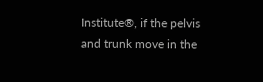Institute®, if the pelvis and trunk move in the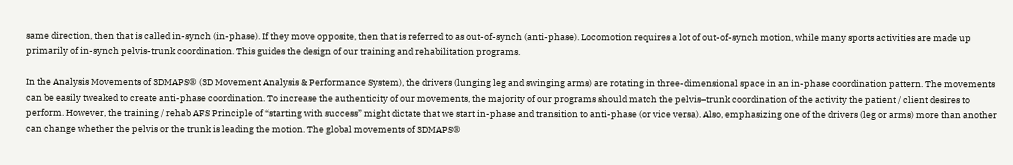same direction, then that is called in-synch (in-phase). If they move opposite, then that is referred to as out-of-synch (anti-phase). Locomotion requires a lot of out-of-synch motion, while many sports activities are made up primarily of in-synch pelvis-trunk coordination. This guides the design of our training and rehabilitation programs.

In the Analysis Movements of 3DMAPS® (3D Movement Analysis & Performance System), the drivers (lunging leg and swinging arms) are rotating in three-dimensional space in an in-phase coordination pattern. The movements can be easily tweaked to create anti-phase coordination. To increase the authenticity of our movements, the majority of our programs should match the pelvis–trunk coordination of the activity the patient / client desires to perform. However, the training / rehab AFS Principle of “starting with success” might dictate that we start in-phase and transition to anti-phase (or vice versa). Also, emphasizing one of the drivers (leg or arms) more than another can change whether the pelvis or the trunk is leading the motion. The global movements of 3DMAPS®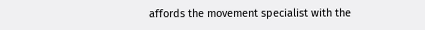affords the movement specialist with the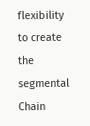flexibility to create the segmental Chain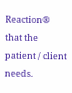Reaction® that the patient / client needs.